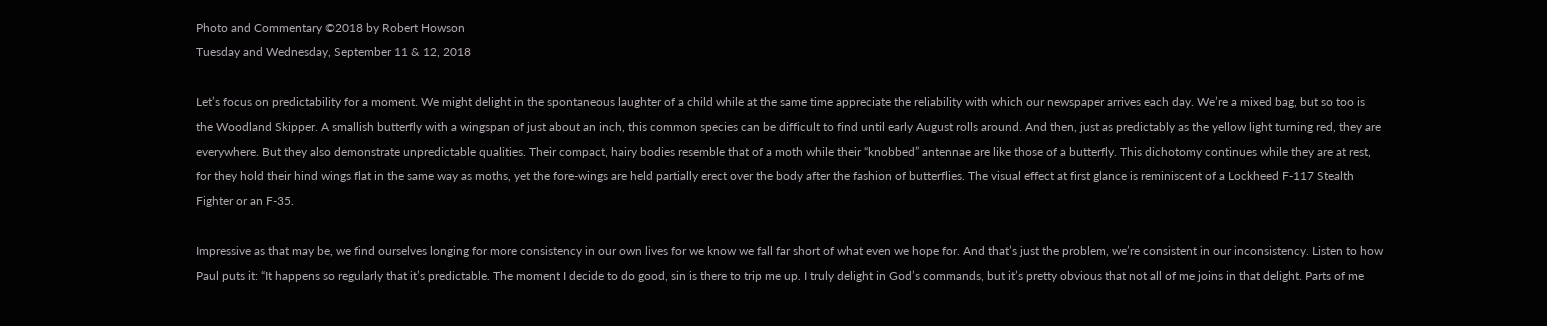Photo and Commentary ©2018 by Robert Howson
Tuesday and Wednesday, September 11 & 12, 2018

Let’s focus on predictability for a moment. We might delight in the spontaneous laughter of a child while at the same time appreciate the reliability with which our newspaper arrives each day. We’re a mixed bag, but so too is the Woodland Skipper. A smallish butterfly with a wingspan of just about an inch, this common species can be difficult to find until early August rolls around. And then, just as predictably as the yellow light turning red, they are everywhere. But they also demonstrate unpredictable qualities. Their compact, hairy bodies resemble that of a moth while their “knobbed” antennae are like those of a butterfly. This dichotomy continues while they are at rest, for they hold their hind wings flat in the same way as moths, yet the fore-wings are held partially erect over the body after the fashion of butterflies. The visual effect at first glance is reminiscent of a Lockheed F-117 Stealth Fighter or an F-35.

Impressive as that may be, we find ourselves longing for more consistency in our own lives for we know we fall far short of what even we hope for. And that’s just the problem, we’re consistent in our inconsistency. Listen to how Paul puts it: “It happens so regularly that it’s predictable. The moment I decide to do good, sin is there to trip me up. I truly delight in God’s commands, but it’s pretty obvious that not all of me joins in that delight. Parts of me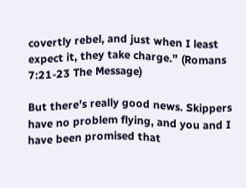covertly rebel, and just when I least expect it, they take charge.” (Romans 7:21-23 The Message)

But there’s really good news. Skippers have no problem flying, and you and I have been promised that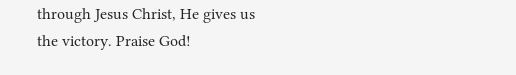through Jesus Christ, He gives us the victory. Praise God!